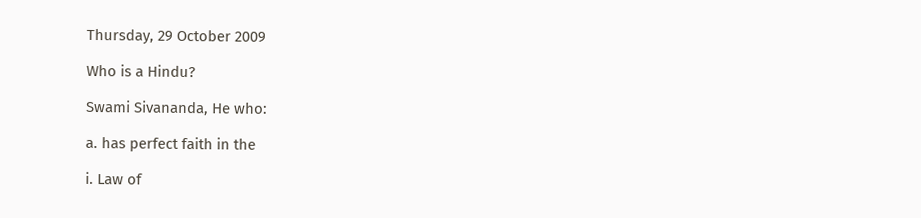Thursday, 29 October 2009

Who is a Hindu?

Swami Sivananda, He who:

a. has perfect faith in the

i. Law of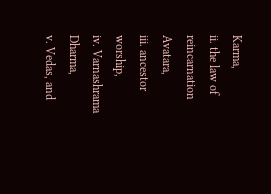Karma,
ii. the law of reincarnation Avatara,
iii. ancestor worship,
iv. Varnashrama Dharma,
v. Vedas, and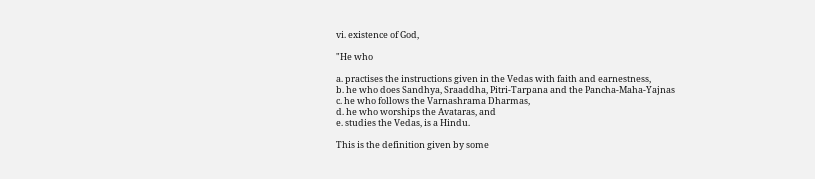vi. existence of God,

"He who

a. practises the instructions given in the Vedas with faith and earnestness,
b. he who does Sandhya, Sraaddha, Pitri-Tarpana and the Pancha-Maha-Yajnas
c. he who follows the Varnashrama Dharmas,
d. he who worships the Avataras, and
e. studies the Vedas, is a Hindu.

This is the definition given by some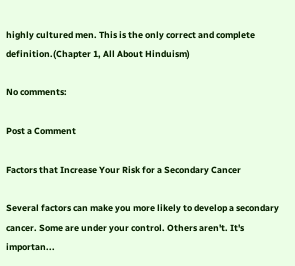highly cultured men. This is the only correct and complete definition.(Chapter 1, All About Hinduism)

No comments:

Post a Comment

Factors that Increase Your Risk for a Secondary Cancer

Several factors can make you more likely to develop a secondary cancer. Some are under your control. Others aren't. It's importan...